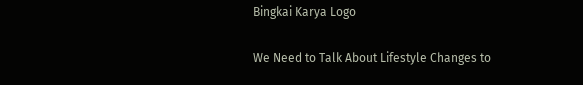Bingkai Karya Logo

We Need to Talk About Lifestyle Changes to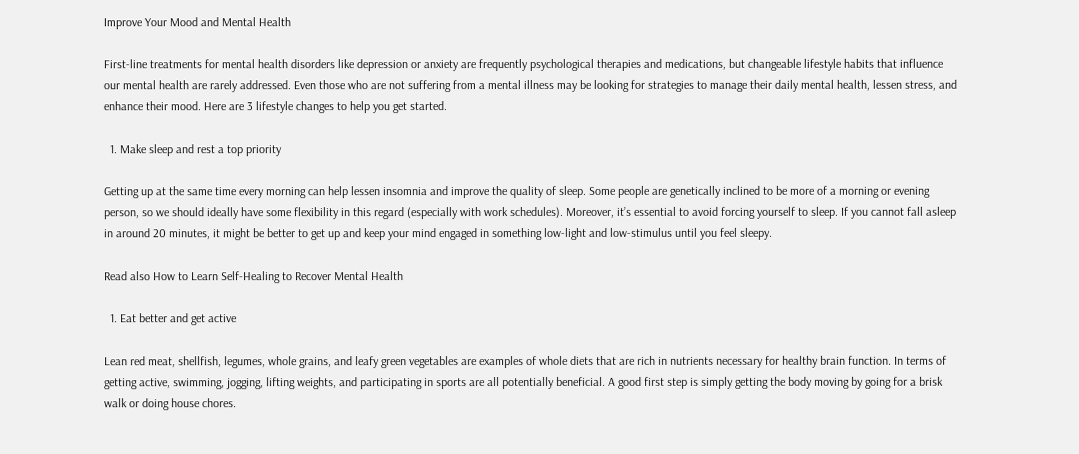Improve Your Mood and Mental Health

First-line treatments for mental health disorders like depression or anxiety are frequently psychological therapies and medications, but changeable lifestyle habits that influence our mental health are rarely addressed. Even those who are not suffering from a mental illness may be looking for strategies to manage their daily mental health, lessen stress, and enhance their mood. Here are 3 lifestyle changes to help you get started.

  1. Make sleep and rest a top priority

Getting up at the same time every morning can help lessen insomnia and improve the quality of sleep. Some people are genetically inclined to be more of a morning or evening person, so we should ideally have some flexibility in this regard (especially with work schedules). Moreover, it’s essential to avoid forcing yourself to sleep. If you cannot fall asleep in around 20 minutes, it might be better to get up and keep your mind engaged in something low-light and low-stimulus until you feel sleepy.

Read also How to Learn Self-Healing to Recover Mental Health

  1. Eat better and get active

Lean red meat, shellfish, legumes, whole grains, and leafy green vegetables are examples of whole diets that are rich in nutrients necessary for healthy brain function. In terms of getting active, swimming, jogging, lifting weights, and participating in sports are all potentially beneficial. A good first step is simply getting the body moving by going for a brisk walk or doing house chores.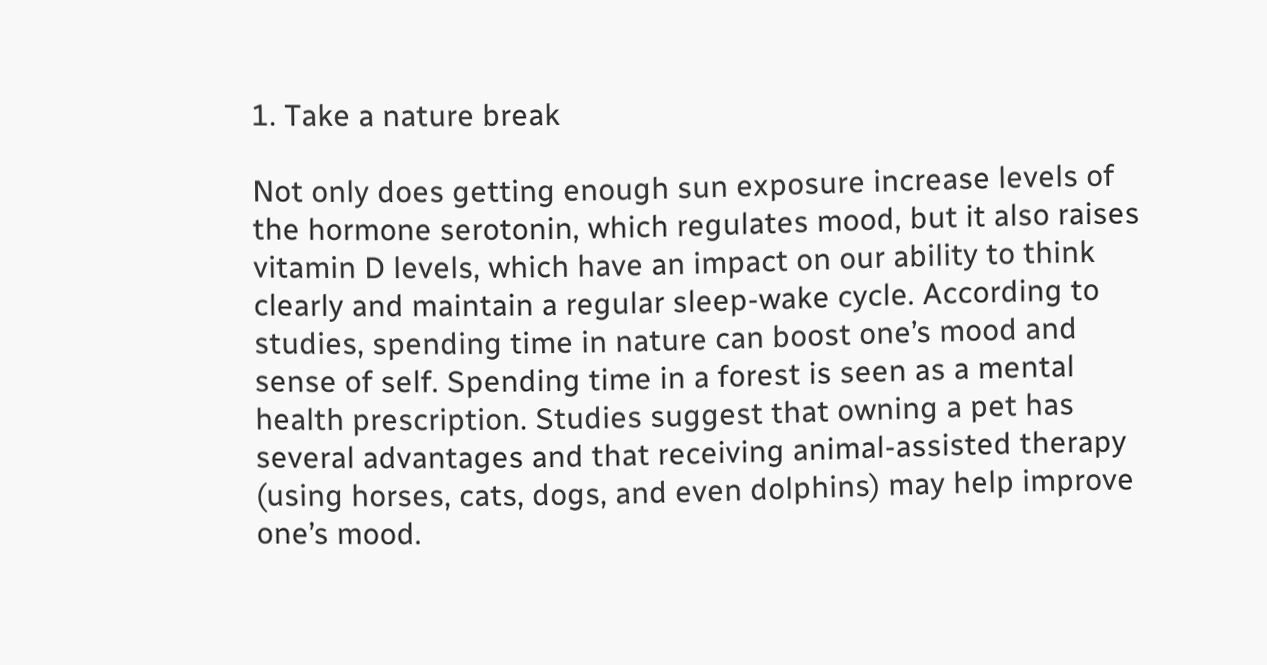1. Take a nature break

Not only does getting enough sun exposure increase levels of the hormone serotonin, which regulates mood, but it also raises vitamin D levels, which have an impact on our ability to think clearly and maintain a regular sleep-wake cycle. According to studies, spending time in nature can boost one’s mood and sense of self. Spending time in a forest is seen as a mental health prescription. Studies suggest that owning a pet has several advantages and that receiving animal-assisted therapy (using horses, cats, dogs, and even dolphins) may help improve one’s mood.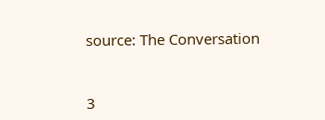source: The Conversation


3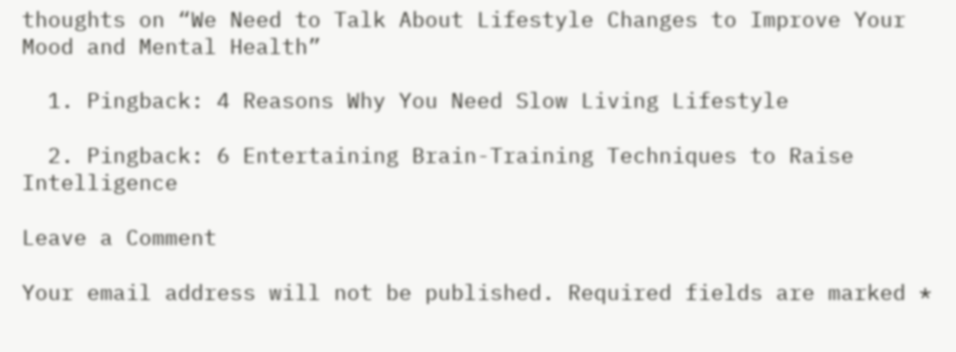thoughts on “We Need to Talk About Lifestyle Changes to Improve Your Mood and Mental Health”

  1. Pingback: 4 Reasons Why You Need Slow Living Lifestyle

  2. Pingback: 6 Entertaining Brain-Training Techniques to Raise Intelligence

Leave a Comment

Your email address will not be published. Required fields are marked *